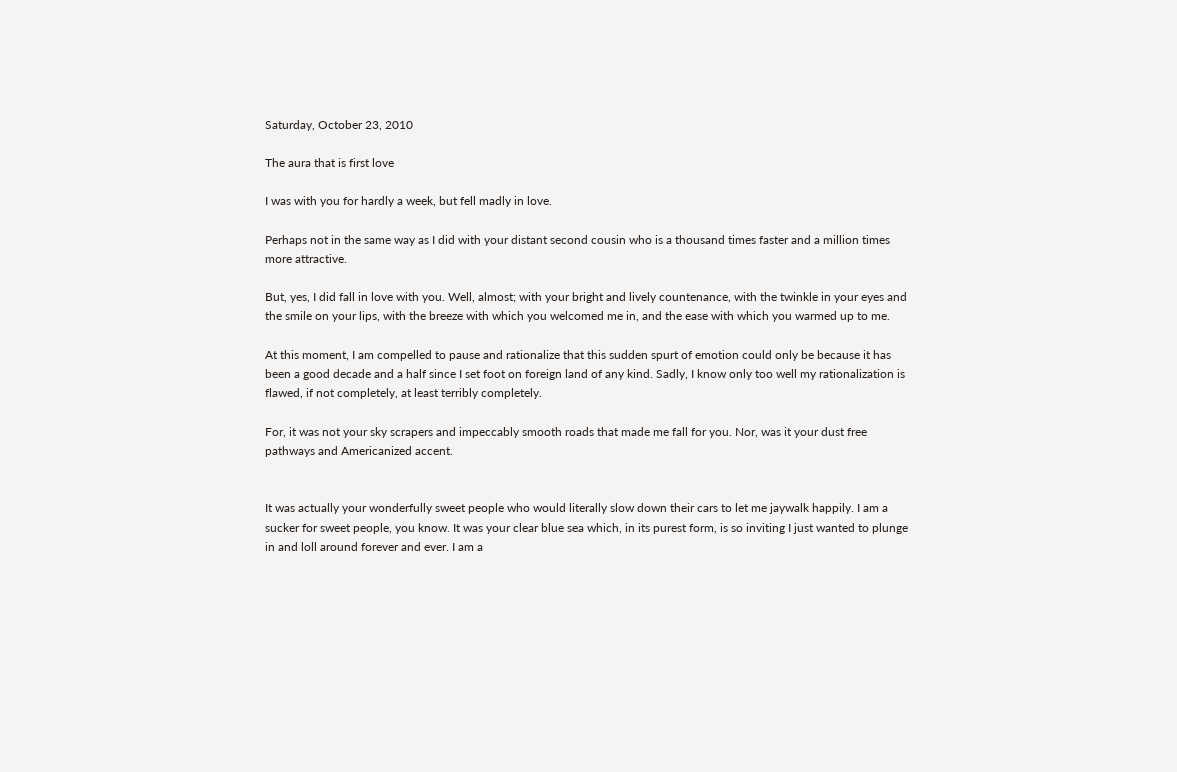Saturday, October 23, 2010

The aura that is first love

I was with you for hardly a week, but fell madly in love.

Perhaps not in the same way as I did with your distant second cousin who is a thousand times faster and a million times more attractive.

But, yes, I did fall in love with you. Well, almost; with your bright and lively countenance, with the twinkle in your eyes and the smile on your lips, with the breeze with which you welcomed me in, and the ease with which you warmed up to me.

At this moment, I am compelled to pause and rationalize that this sudden spurt of emotion could only be because it has been a good decade and a half since I set foot on foreign land of any kind. Sadly, I know only too well my rationalization is flawed, if not completely, at least terribly completely.

For, it was not your sky scrapers and impeccably smooth roads that made me fall for you. Nor, was it your dust free pathways and Americanized accent.


It was actually your wonderfully sweet people who would literally slow down their cars to let me jaywalk happily. I am a sucker for sweet people, you know. It was your clear blue sea which, in its purest form, is so inviting I just wanted to plunge in and loll around forever and ever. I am a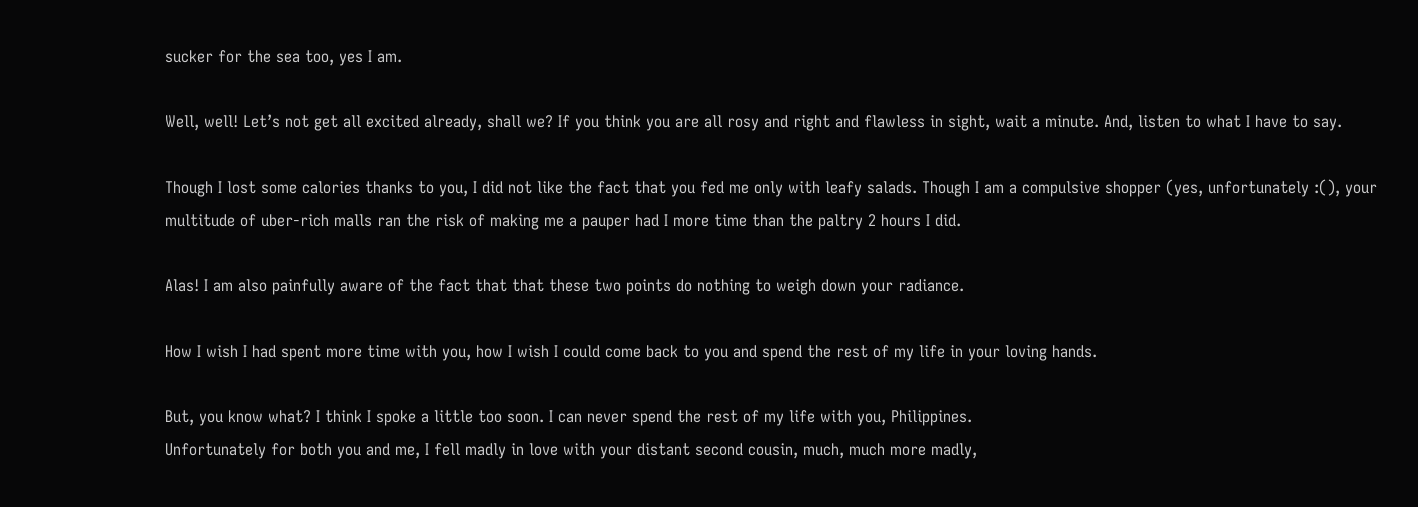sucker for the sea too, yes I am.

Well, well! Let’s not get all excited already, shall we? If you think you are all rosy and right and flawless in sight, wait a minute. And, listen to what I have to say.

Though I lost some calories thanks to you, I did not like the fact that you fed me only with leafy salads. Though I am a compulsive shopper (yes, unfortunately :(), your multitude of uber-rich malls ran the risk of making me a pauper had I more time than the paltry 2 hours I did.

Alas! I am also painfully aware of the fact that that these two points do nothing to weigh down your radiance.

How I wish I had spent more time with you, how I wish I could come back to you and spend the rest of my life in your loving hands.

But, you know what? I think I spoke a little too soon. I can never spend the rest of my life with you, Philippines.
Unfortunately for both you and me, I fell madly in love with your distant second cousin, much, much more madly,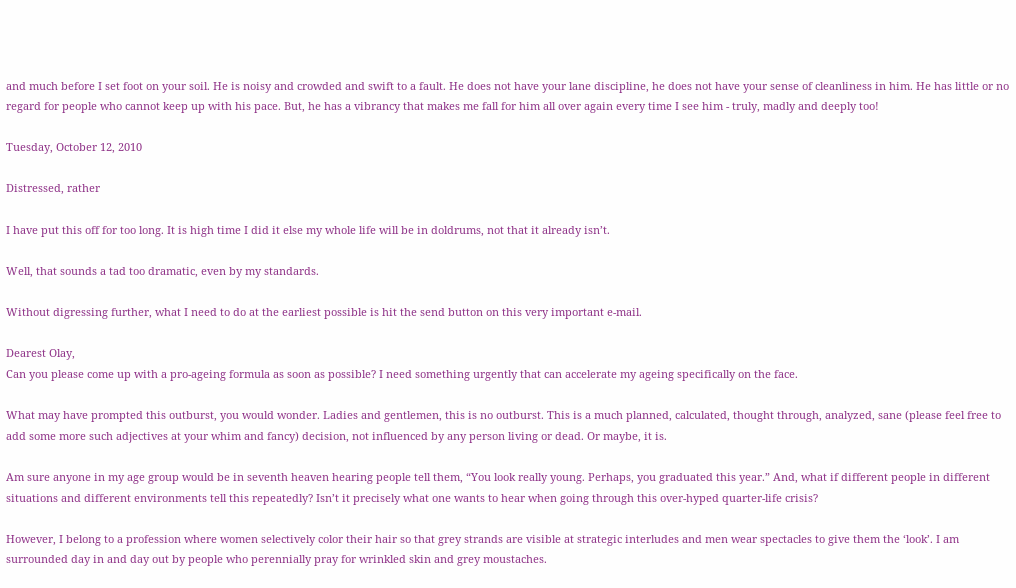and much before I set foot on your soil. He is noisy and crowded and swift to a fault. He does not have your lane discipline, he does not have your sense of cleanliness in him. He has little or no regard for people who cannot keep up with his pace. But, he has a vibrancy that makes me fall for him all over again every time I see him - truly, madly and deeply too!

Tuesday, October 12, 2010

Distressed, rather

I have put this off for too long. It is high time I did it else my whole life will be in doldrums, not that it already isn’t.

Well, that sounds a tad too dramatic, even by my standards.

Without digressing further, what I need to do at the earliest possible is hit the send button on this very important e-mail.

Dearest Olay,
Can you please come up with a pro-ageing formula as soon as possible? I need something urgently that can accelerate my ageing specifically on the face.

What may have prompted this outburst, you would wonder. Ladies and gentlemen, this is no outburst. This is a much planned, calculated, thought through, analyzed, sane (please feel free to add some more such adjectives at your whim and fancy) decision, not influenced by any person living or dead. Or maybe, it is.

Am sure anyone in my age group would be in seventh heaven hearing people tell them, “You look really young. Perhaps, you graduated this year.” And, what if different people in different situations and different environments tell this repeatedly? Isn’t it precisely what one wants to hear when going through this over-hyped quarter-life crisis?

However, I belong to a profession where women selectively color their hair so that grey strands are visible at strategic interludes and men wear spectacles to give them the ‘look’. I am surrounded day in and day out by people who perennially pray for wrinkled skin and grey moustaches.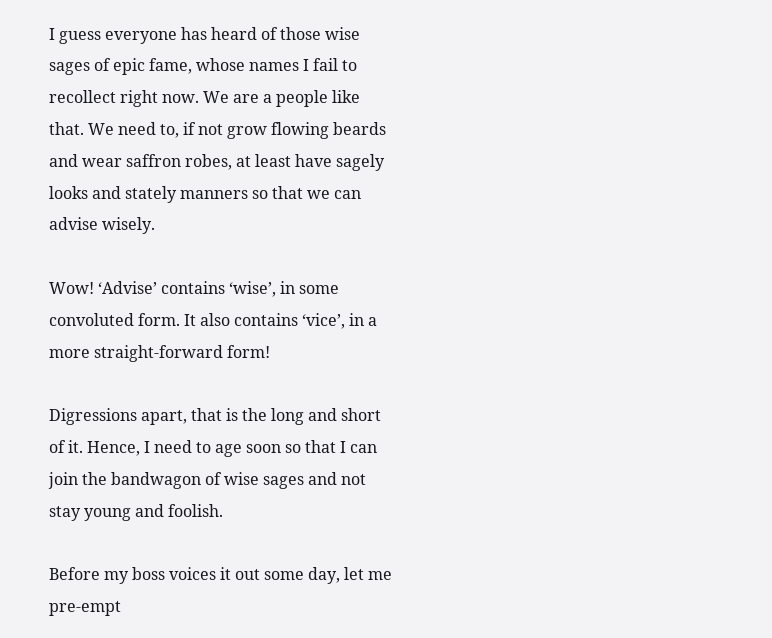I guess everyone has heard of those wise sages of epic fame, whose names I fail to recollect right now. We are a people like that. We need to, if not grow flowing beards and wear saffron robes, at least have sagely looks and stately manners so that we can advise wisely.

Wow! ‘Advise’ contains ‘wise’, in some convoluted form. It also contains ‘vice’, in a more straight-forward form!

Digressions apart, that is the long and short of it. Hence, I need to age soon so that I can join the bandwagon of wise sages and not stay young and foolish.

Before my boss voices it out some day, let me pre-empt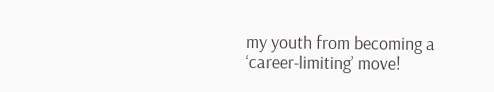my youth from becoming a ‘career-limiting’ move!